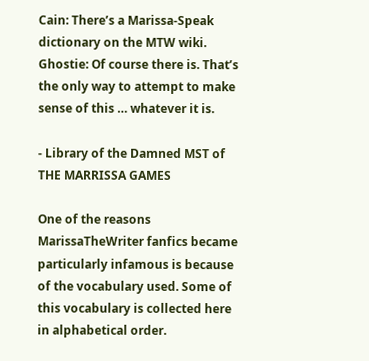Cain: There’s a Marissa-Speak dictionary on the MTW wiki.
Ghostie: Of course there is. That’s the only way to attempt to make sense of this … whatever it is.

- Library of the Damned MST of THE MARRISSA GAMES

One of the reasons MarissaTheWriter fanfics became particularly infamous is because of the vocabulary used. Some of this vocabulary is collected here in alphabetical order.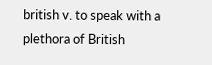british v. to speak with a plethora of British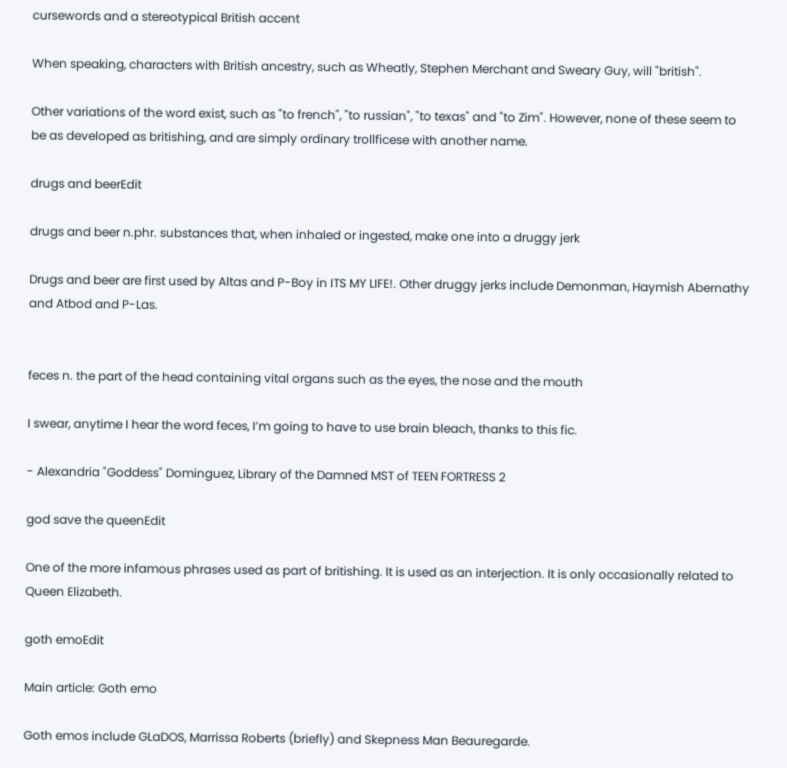cursewords and a stereotypical British accent

When speaking, characters with British ancestry, such as Wheatly, Stephen Merchant and Sweary Guy, will "british".

Other variations of the word exist, such as "to french", "to russian", "to texas" and "to Zim". However, none of these seem to be as developed as britishing, and are simply ordinary trollficese with another name.

drugs and beerEdit

drugs and beer n.phr. substances that, when inhaled or ingested, make one into a druggy jerk

Drugs and beer are first used by Altas and P-Boy in ITS MY LIFE!. Other druggy jerks include Demonman, Haymish Abernathy and Atbod and P-Las.


feces n. the part of the head containing vital organs such as the eyes, the nose and the mouth

I swear, anytime I hear the word feces, I’m going to have to use brain bleach, thanks to this fic.

- Alexandria "Goddess" Dominguez, Library of the Damned MST of TEEN FORTRESS 2

god save the queenEdit

One of the more infamous phrases used as part of britishing. It is used as an interjection. It is only occasionally related to Queen Elizabeth.

goth emoEdit

Main article: Goth emo

Goth emos include GLaDOS, Marrissa Roberts (briefly) and Skepness Man Beauregarde.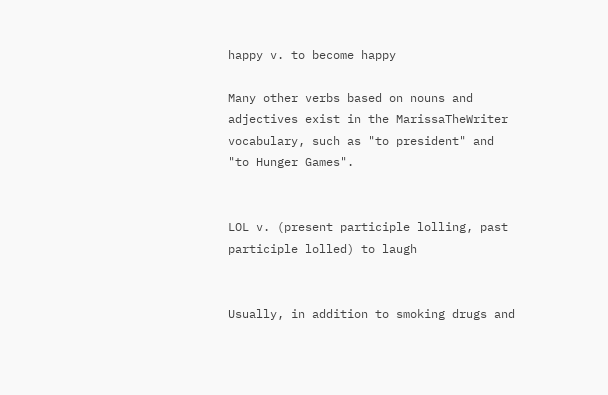happy v. to become happy

Many other verbs based on nouns and adjectives exist in the MarissaTheWriter vocabulary, such as "to president" and "to Hunger Games".


LOL v. (present participle lolling, past participle lolled) to laugh


Usually, in addition to smoking drugs and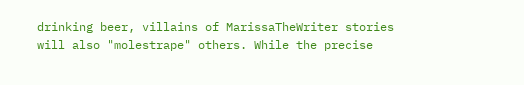drinking beer, villains of MarissaTheWriter stories will also "molestrape" others. While the precise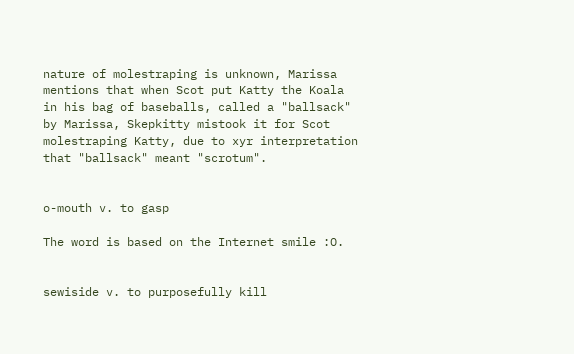nature of molestraping is unknown, Marissa mentions that when Scot put Katty the Koala in his bag of baseballs, called a "ballsack" by Marissa, Skepkitty mistook it for Scot molestraping Katty, due to xyr interpretation that "ballsack" meant "scrotum".


o-mouth v. to gasp

The word is based on the Internet smile :O.


sewiside v. to purposefully kill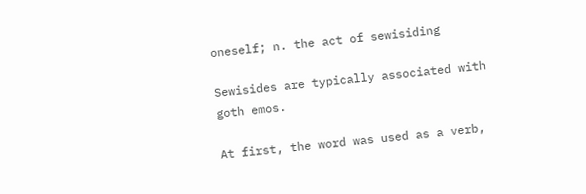oneself; n. the act of sewisiding

Sewisides are typically associated with goth emos.

At first, the word was used as a verb,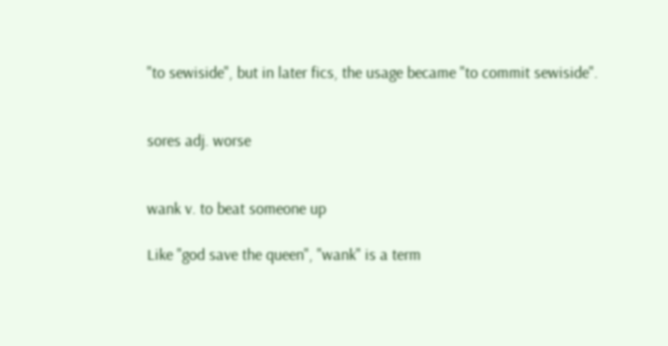"to sewiside", but in later fics, the usage became "to commit sewiside".


sores adj. worse


wank v. to beat someone up

Like "god save the queen", "wank" is a term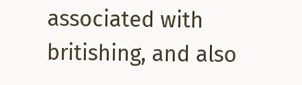associated with britishing, and also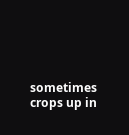sometimes crops up in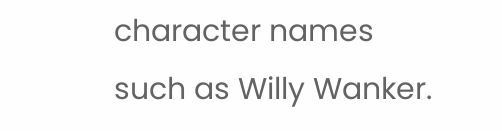character names such as Willy Wanker.